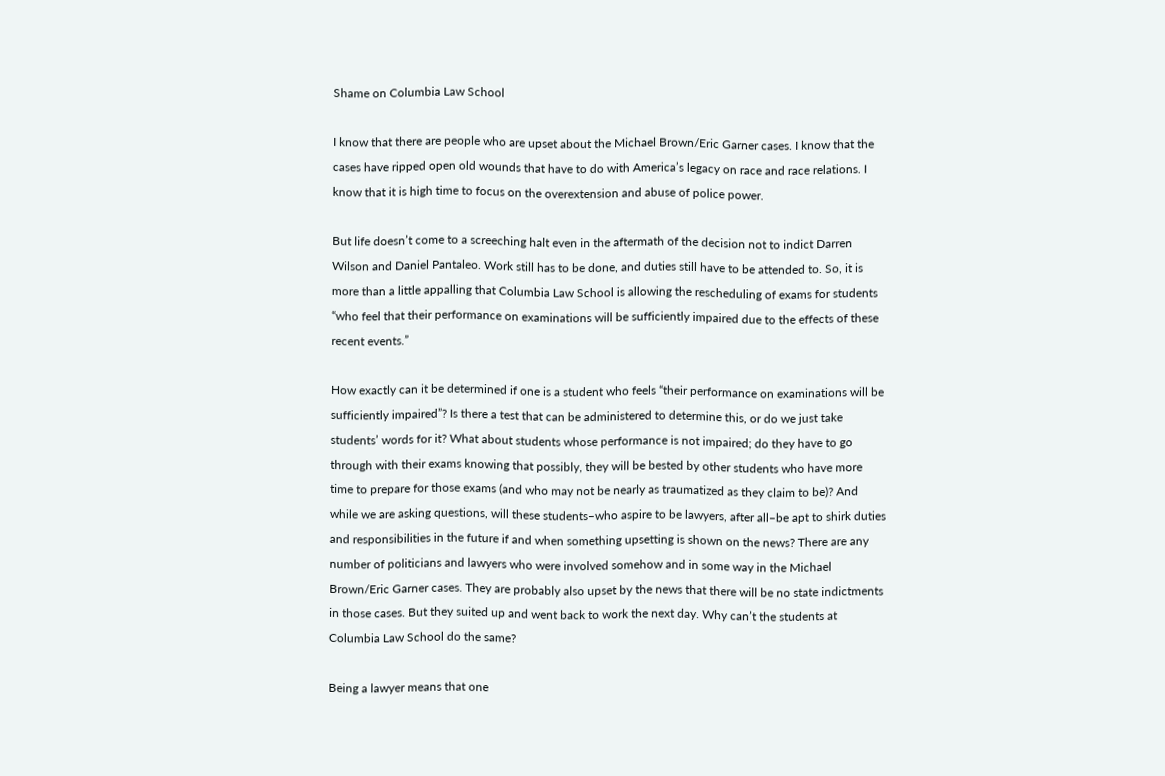Shame on Columbia Law School

I know that there are people who are upset about the Michael Brown/Eric Garner cases. I know that the cases have ripped open old wounds that have to do with America’s legacy on race and race relations. I know that it is high time to focus on the overextension and abuse of police power.

But life doesn’t come to a screeching halt even in the aftermath of the decision not to indict Darren Wilson and Daniel Pantaleo. Work still has to be done, and duties still have to be attended to. So, it is more than a little appalling that Columbia Law School is allowing the rescheduling of exams for students “who feel that their performance on examinations will be sufficiently impaired due to the effects of these recent events.”

How exactly can it be determined if one is a student who feels “their performance on examinations will be sufficiently impaired”? Is there a test that can be administered to determine this, or do we just take students’ words for it? What about students whose performance is not impaired; do they have to go through with their exams knowing that possibly, they will be bested by other students who have more time to prepare for those exams (and who may not be nearly as traumatized as they claim to be)? And while we are asking questions, will these students–who aspire to be lawyers, after all–be apt to shirk duties and responsibilities in the future if and when something upsetting is shown on the news? There are any number of politicians and lawyers who were involved somehow and in some way in the Michael Brown/Eric Garner cases. They are probably also upset by the news that there will be no state indictments in those cases. But they suited up and went back to work the next day. Why can’t the students at Columbia Law School do the same?

Being a lawyer means that one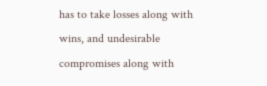has to take losses along with wins, and undesirable compromises along with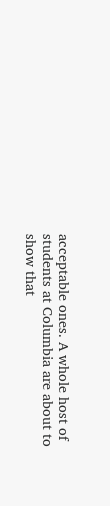acceptable ones. A whole host of students at Columbia are about to show that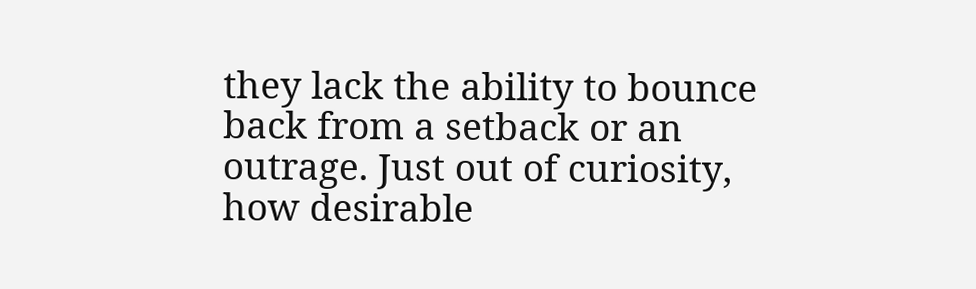they lack the ability to bounce back from a setback or an outrage. Just out of curiosity, how desirable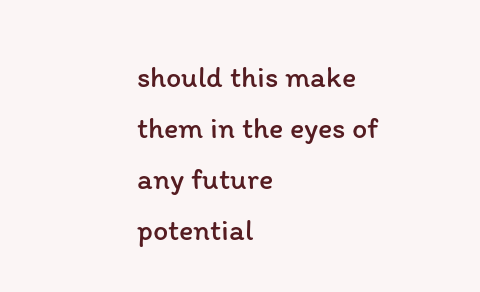should this make them in the eyes of any future potential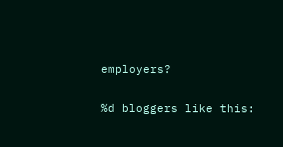employers?

%d bloggers like this: